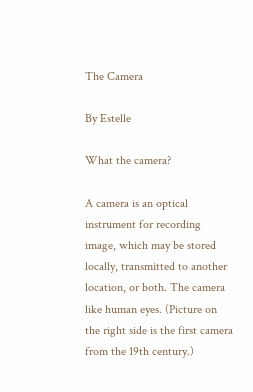The Camera

By Estelle

What the camera?

A camera is an optical instrument for recording image, which may be stored locally, transmitted to another location, or both. The camera like human eyes. (Picture on the right side is the first camera from the 19th century.)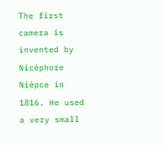The first camera is invented by Nicéphore Niépce in 1816. He used a very small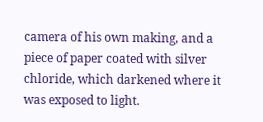camera of his own making, and a piece of paper coated with silver chloride, which darkened where it was exposed to light.